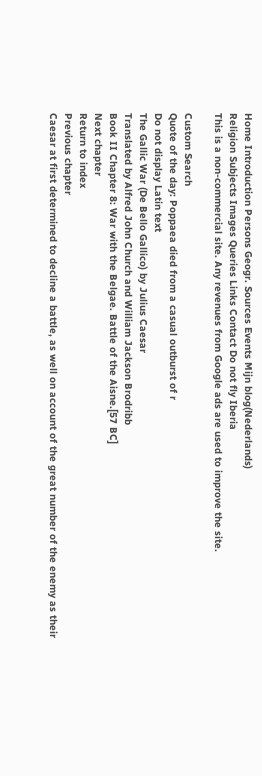Home Introduction Persons Geogr. Sources Events Mijn blog(Nederlands)
Religion Subjects Images Queries Links Contact Do not fly Iberia
This is a non-commercial site. Any revenues from Google ads are used to improve the site.

Custom Search
Quote of the day: Poppaea died from a casual outburst of r
Do not display Latin text
The Gallic War (De Bello Gallico) by Julius Caesar
Translated by Alfred John Church and William Jackson Brodribb
Book II Chapter 8: War with the Belgae. Battle of the Aisne.[57 BC]
Next chapter
Return to index
Previous chapter
Caesar at first determined to decline a battle, as well on account of the great number of the enemy as their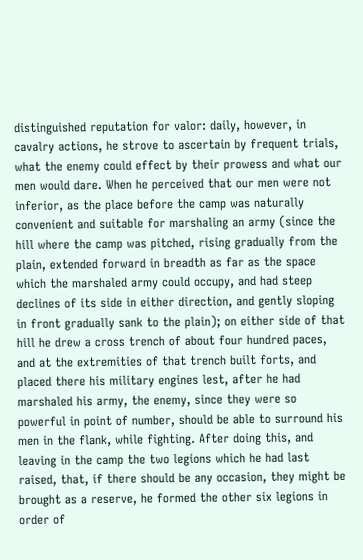distinguished reputation for valor: daily, however, in cavalry actions, he strove to ascertain by frequent trials, what the enemy could effect by their prowess and what our men would dare. When he perceived that our men were not inferior, as the place before the camp was naturally convenient and suitable for marshaling an army (since the hill where the camp was pitched, rising gradually from the plain, extended forward in breadth as far as the space which the marshaled army could occupy, and had steep declines of its side in either direction, and gently sloping in front gradually sank to the plain); on either side of that hill he drew a cross trench of about four hundred paces, and at the extremities of that trench built forts, and placed there his military engines lest, after he had marshaled his army, the enemy, since they were so powerful in point of number, should be able to surround his men in the flank, while fighting. After doing this, and leaving in the camp the two legions which he had last raised, that, if there should be any occasion, they might be brought as a reserve, he formed the other six legions in order of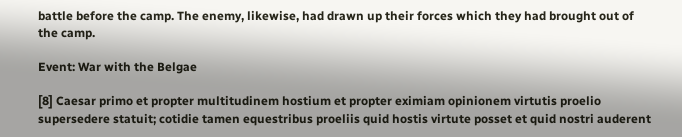battle before the camp. The enemy, likewise, had drawn up their forces which they had brought out of the camp.

Event: War with the Belgae

[8] Caesar primo et propter multitudinem hostium et propter eximiam opinionem virtutis proelio supersedere statuit; cotidie tamen equestribus proeliis quid hostis virtute posset et quid nostri auderent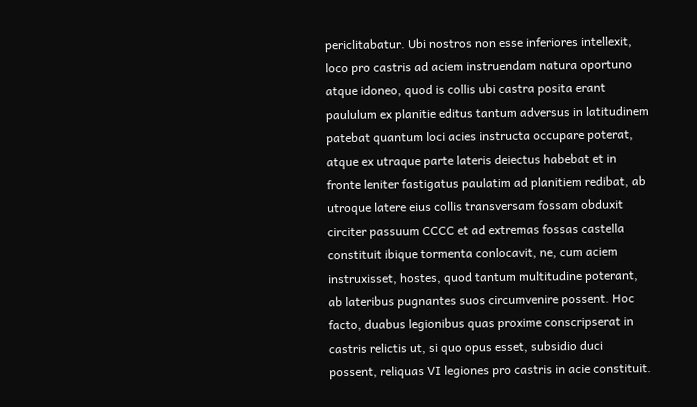periclitabatur. Ubi nostros non esse inferiores intellexit, loco pro castris ad aciem instruendam natura oportuno atque idoneo, quod is collis ubi castra posita erant paululum ex planitie editus tantum adversus in latitudinem patebat quantum loci acies instructa occupare poterat, atque ex utraque parte lateris deiectus habebat et in fronte leniter fastigatus paulatim ad planitiem redibat, ab utroque latere eius collis transversam fossam obduxit circiter passuum CCCC et ad extremas fossas castella constituit ibique tormenta conlocavit, ne, cum aciem instruxisset, hostes, quod tantum multitudine poterant, ab lateribus pugnantes suos circumvenire possent. Hoc facto, duabus legionibus quas proxime conscripserat in castris relictis ut, si quo opus esset, subsidio duci possent, reliquas VI legiones pro castris in acie constituit.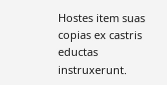Hostes item suas copias ex castris eductas instruxerunt.